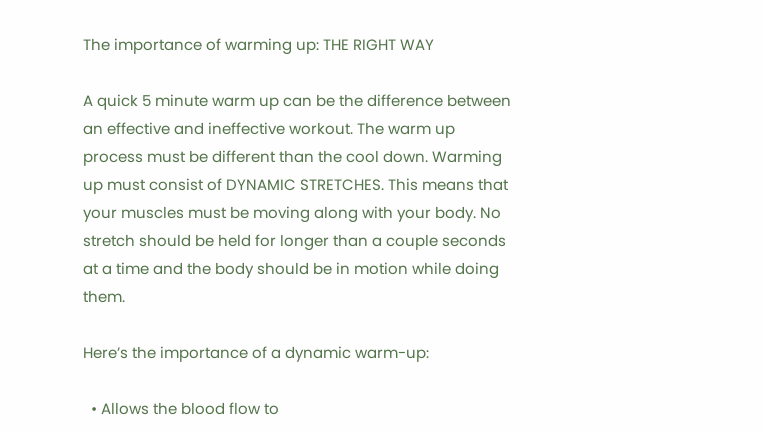The importance of warming up: THE RIGHT WAY

A quick 5 minute warm up can be the difference between an effective and ineffective workout. The warm up process must be different than the cool down. Warming up must consist of DYNAMIC STRETCHES. This means that your muscles must be moving along with your body. No stretch should be held for longer than a couple seconds at a time and the body should be in motion while doing them.

Here’s the importance of a dynamic warm-up:

  • Allows the blood flow to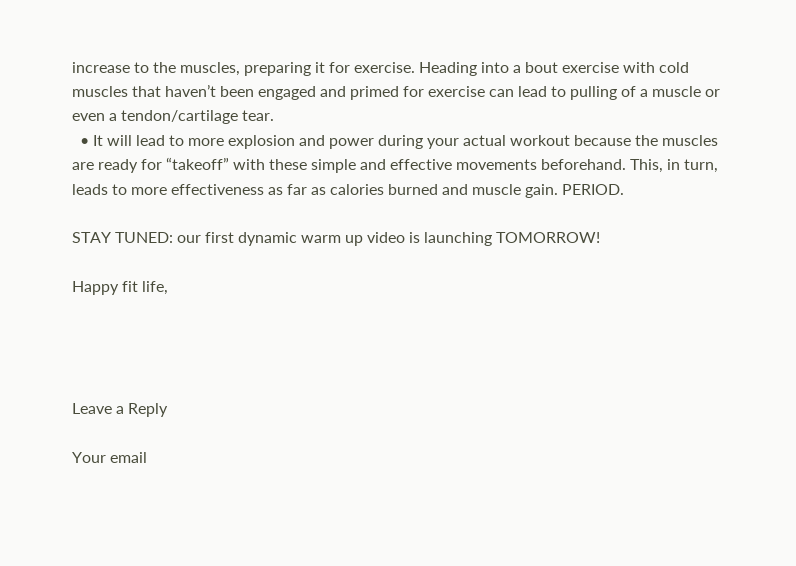increase to the muscles, preparing it for exercise. Heading into a bout exercise with cold muscles that haven’t been engaged and primed for exercise can lead to pulling of a muscle or even a tendon/cartilage tear.
  • It will lead to more explosion and power during your actual workout because the muscles are ready for “takeoff” with these simple and effective movements beforehand. This, in turn, leads to more effectiveness as far as calories burned and muscle gain. PERIOD.

STAY TUNED: our first dynamic warm up video is launching TOMORROW!

Happy fit life,




Leave a Reply

Your email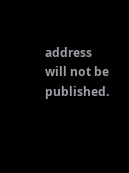address will not be published.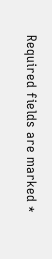Required fields are marked *